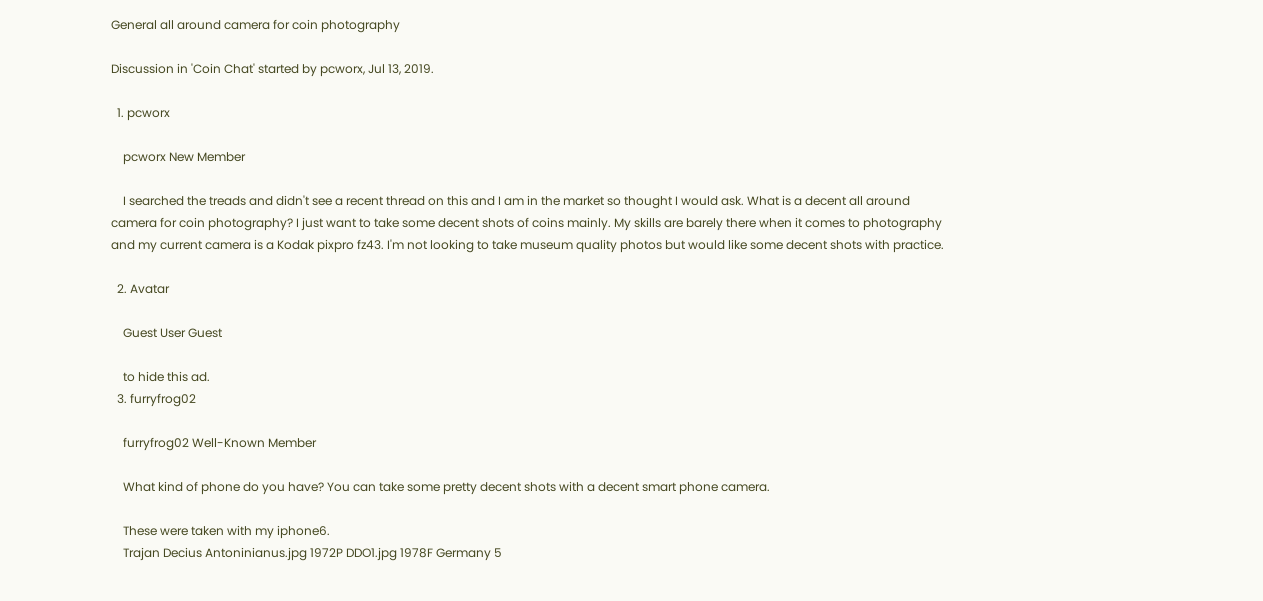General all around camera for coin photography

Discussion in 'Coin Chat' started by pcworx, Jul 13, 2019.

  1. pcworx

    pcworx New Member

    I searched the treads and didn't see a recent thread on this and I am in the market so thought I would ask. What is a decent all around camera for coin photography? I just want to take some decent shots of coins mainly. My skills are barely there when it comes to photography and my current camera is a Kodak pixpro fz43. I'm not looking to take museum quality photos but would like some decent shots with practice.

  2. Avatar

    Guest User Guest

    to hide this ad.
  3. furryfrog02

    furryfrog02 Well-Known Member

    What kind of phone do you have? You can take some pretty decent shots with a decent smart phone camera.

    These were taken with my iphone6.
    Trajan Decius Antoninianus.jpg 1972P DDO1.jpg 1978F Germany 5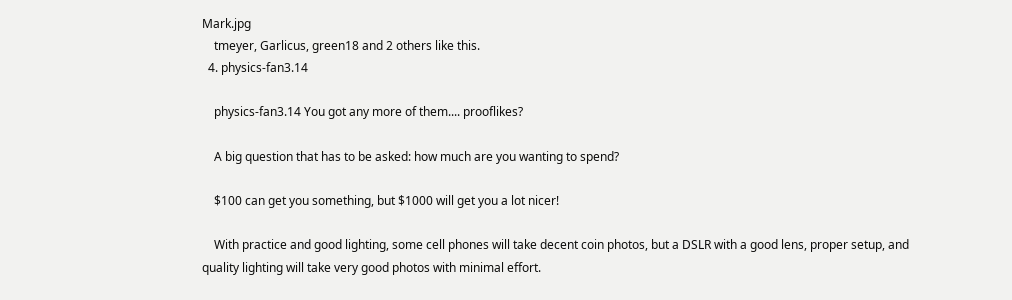Mark.jpg
    tmeyer, Garlicus, green18 and 2 others like this.
  4. physics-fan3.14

    physics-fan3.14 You got any more of them.... prooflikes?

    A big question that has to be asked: how much are you wanting to spend?

    $100 can get you something, but $1000 will get you a lot nicer!

    With practice and good lighting, some cell phones will take decent coin photos, but a DSLR with a good lens, proper setup, and quality lighting will take very good photos with minimal effort.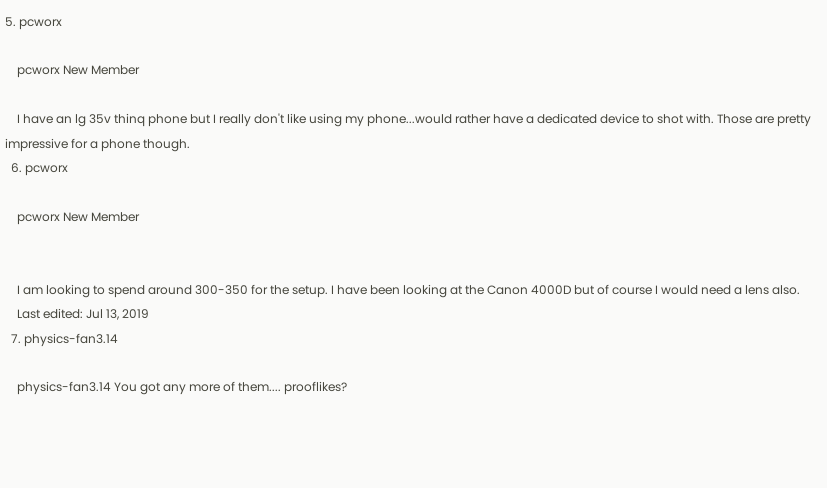5. pcworx

    pcworx New Member

    I have an lg 35v thinq phone but I really don't like using my phone...would rather have a dedicated device to shot with. Those are pretty impressive for a phone though.
  6. pcworx

    pcworx New Member


    I am looking to spend around 300-350 for the setup. I have been looking at the Canon 4000D but of course I would need a lens also.
    Last edited: Jul 13, 2019
  7. physics-fan3.14

    physics-fan3.14 You got any more of them.... prooflikes?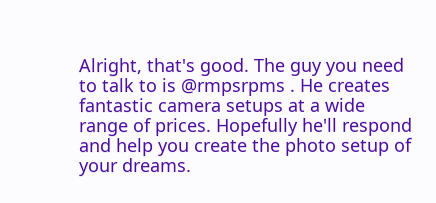Alright, that's good. The guy you need to talk to is @rmpsrpms . He creates fantastic camera setups at a wide range of prices. Hopefully he'll respond and help you create the photo setup of your dreams.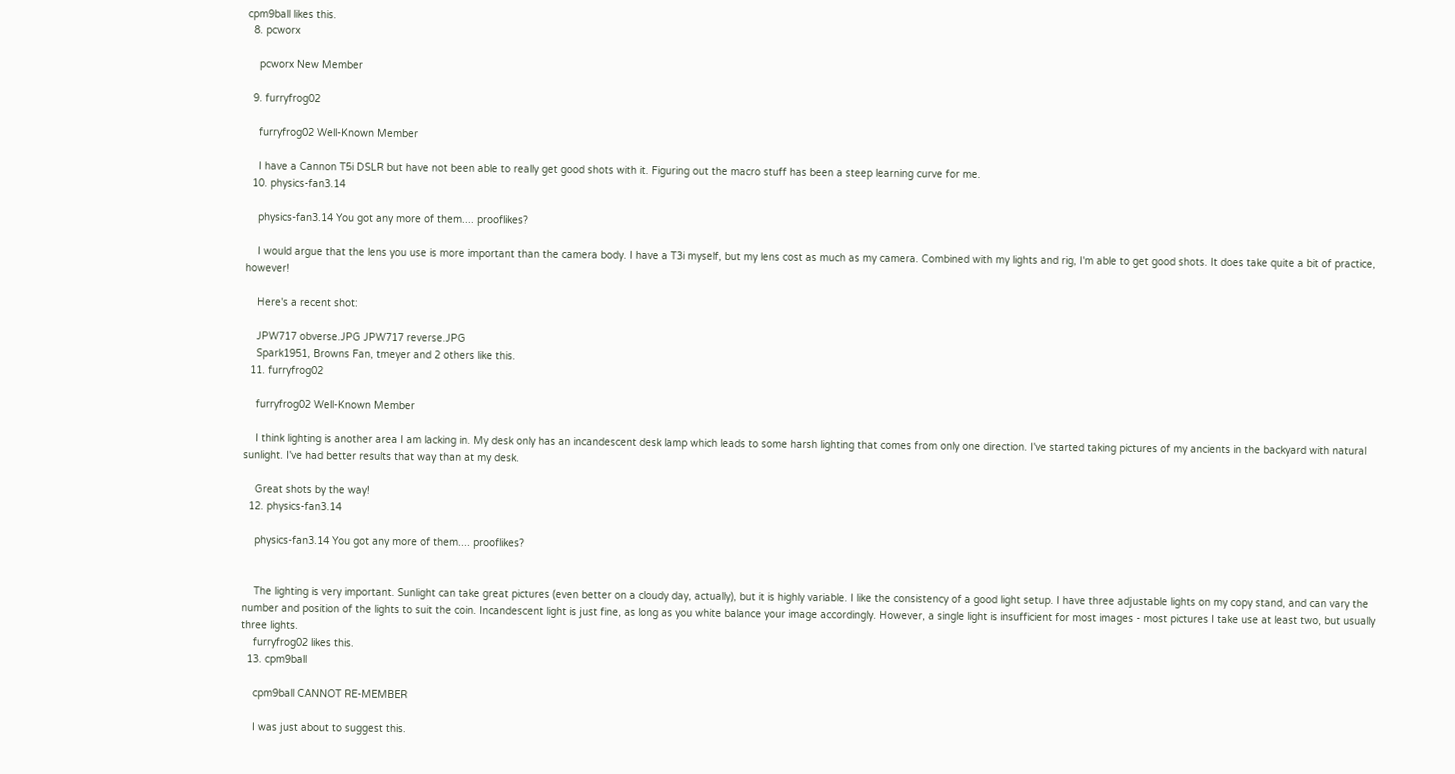cpm9ball likes this.
  8. pcworx

    pcworx New Member

  9. furryfrog02

    furryfrog02 Well-Known Member

    I have a Cannon T5i DSLR but have not been able to really get good shots with it. Figuring out the macro stuff has been a steep learning curve for me.
  10. physics-fan3.14

    physics-fan3.14 You got any more of them.... prooflikes?

    I would argue that the lens you use is more important than the camera body. I have a T3i myself, but my lens cost as much as my camera. Combined with my lights and rig, I'm able to get good shots. It does take quite a bit of practice, however!

    Here's a recent shot:

    JPW717 obverse.JPG JPW717 reverse.JPG
    Spark1951, Browns Fan, tmeyer and 2 others like this.
  11. furryfrog02

    furryfrog02 Well-Known Member

    I think lighting is another area I am lacking in. My desk only has an incandescent desk lamp which leads to some harsh lighting that comes from only one direction. I've started taking pictures of my ancients in the backyard with natural sunlight. I've had better results that way than at my desk.

    Great shots by the way!
  12. physics-fan3.14

    physics-fan3.14 You got any more of them.... prooflikes?


    The lighting is very important. Sunlight can take great pictures (even better on a cloudy day, actually), but it is highly variable. I like the consistency of a good light setup. I have three adjustable lights on my copy stand, and can vary the number and position of the lights to suit the coin. Incandescent light is just fine, as long as you white balance your image accordingly. However, a single light is insufficient for most images - most pictures I take use at least two, but usually three lights.
    furryfrog02 likes this.
  13. cpm9ball

    cpm9ball CANNOT RE-MEMBER

    I was just about to suggest this.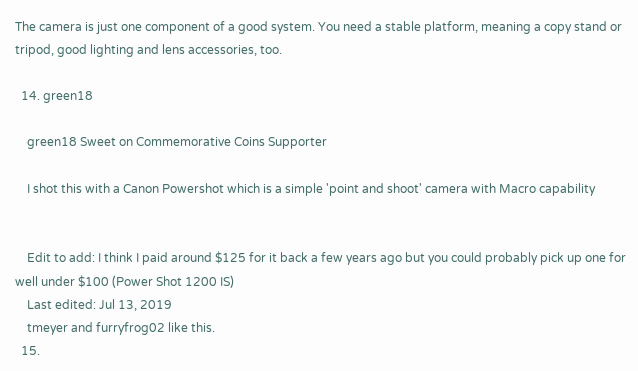The camera is just one component of a good system. You need a stable platform, meaning a copy stand or tripod, good lighting and lens accessories, too.

  14. green18

    green18 Sweet on Commemorative Coins Supporter

    I shot this with a Canon Powershot which is a simple 'point and shoot' camera with Macro capability


    Edit to add: I think I paid around $125 for it back a few years ago but you could probably pick up one for well under $100 (Power Shot 1200 IS)
    Last edited: Jul 13, 2019
    tmeyer and furryfrog02 like this.
  15.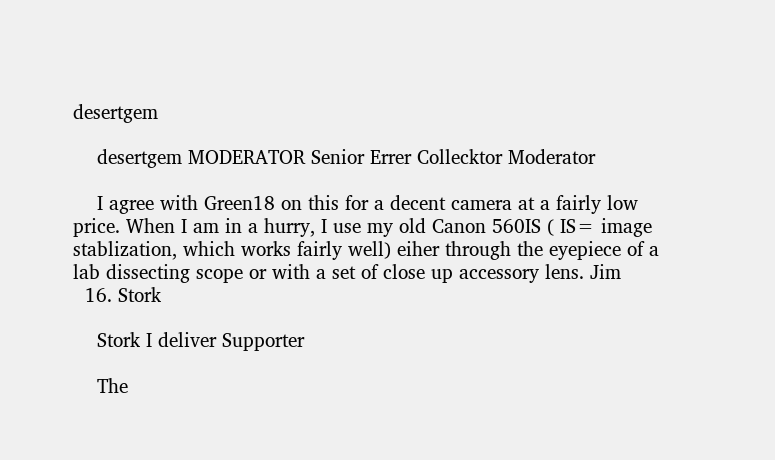desertgem

    desertgem MODERATOR Senior Errer Collecktor Moderator

    I agree with Green18 on this for a decent camera at a fairly low price. When I am in a hurry, I use my old Canon 560IS ( IS= image stablization, which works fairly well) eiher through the eyepiece of a lab dissecting scope or with a set of close up accessory lens. Jim
  16. Stork

    Stork I deliver Supporter

    The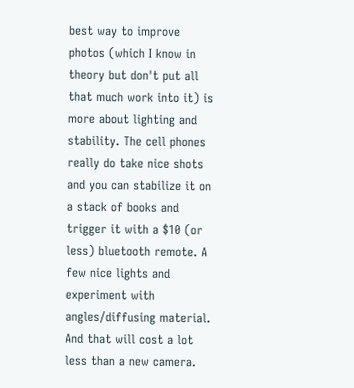best way to improve photos (which I know in theory but don't put all that much work into it) is more about lighting and stability. The cell phones really do take nice shots and you can stabilize it on a stack of books and trigger it with a $10 (or less) bluetooth remote. A few nice lights and experiment with angles/diffusing material. And that will cost a lot less than a new camera.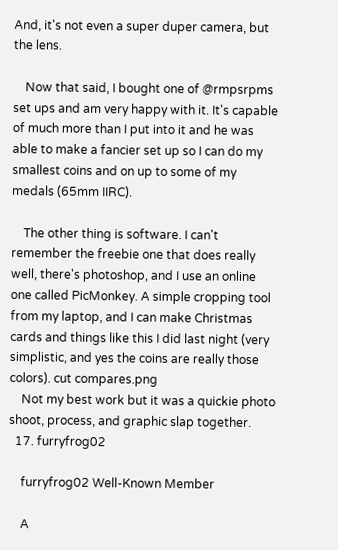And, it's not even a super duper camera, but the lens.

    Now that said, I bought one of @rmpsrpms set ups and am very happy with it. It's capable of much more than I put into it and he was able to make a fancier set up so I can do my smallest coins and on up to some of my medals (65mm IIRC).

    The other thing is software. I can't remember the freebie one that does really well, there's photoshop, and I use an online one called PicMonkey. A simple cropping tool from my laptop, and I can make Christmas cards and things like this I did last night (very simplistic, and yes the coins are really those colors). cut compares.png
    Not my best work but it was a quickie photo shoot, process, and graphic slap together.
  17. furryfrog02

    furryfrog02 Well-Known Member

    A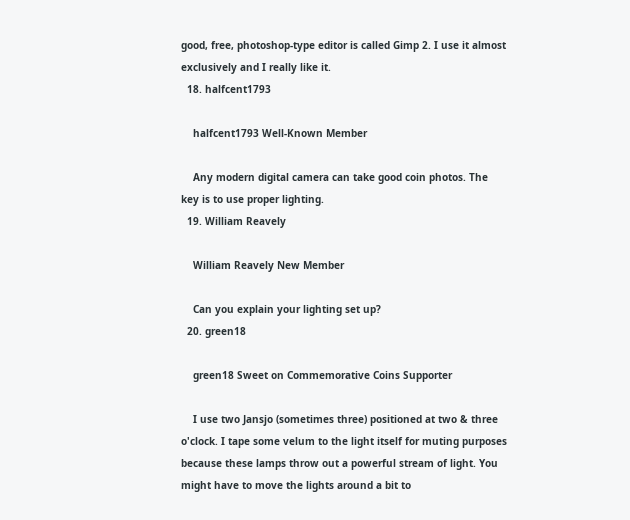good, free, photoshop-type editor is called Gimp 2. I use it almost exclusively and I really like it.
  18. halfcent1793

    halfcent1793 Well-Known Member

    Any modern digital camera can take good coin photos. The key is to use proper lighting.
  19. William Reavely

    William Reavely New Member

    Can you explain your lighting set up?
  20. green18

    green18 Sweet on Commemorative Coins Supporter

    I use two Jansjo (sometimes three) positioned at two & three o'clock. I tape some velum to the light itself for muting purposes because these lamps throw out a powerful stream of light. You might have to move the lights around a bit to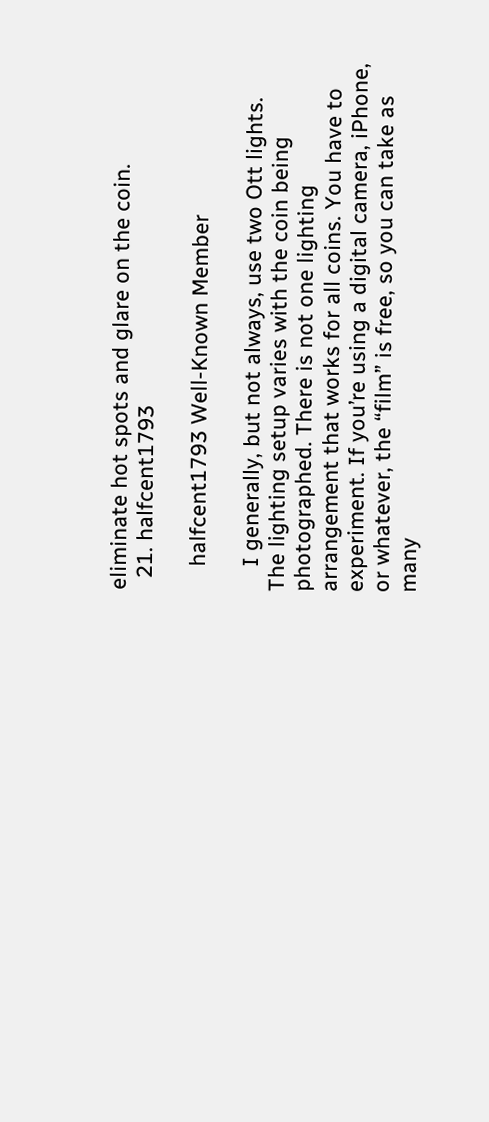eliminate hot spots and glare on the coin.
  21. halfcent1793

    halfcent1793 Well-Known Member

    I generally, but not always, use two Ott lights. The lighting setup varies with the coin being photographed. There is not one lighting arrangement that works for all coins. You have to experiment. If you’re using a digital camera, iPhone, or whatever, the “film” is free, so you can take as many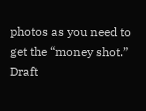photos as you need to get the “money shot.”
Draft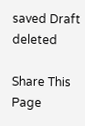saved Draft deleted

Share This Page